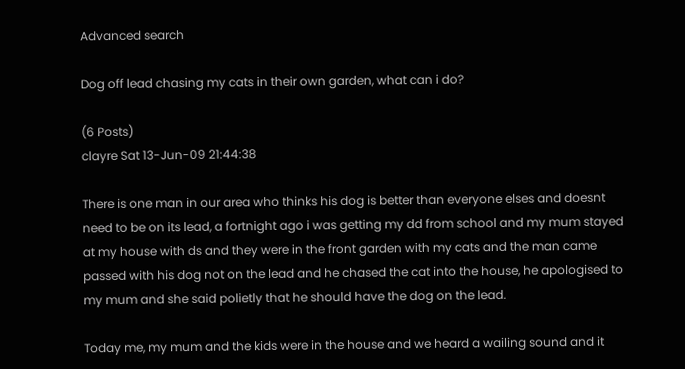Advanced search

Dog off lead chasing my cats in their own garden, what can i do?

(6 Posts)
clayre Sat 13-Jun-09 21:44:38

There is one man in our area who thinks his dog is better than everyone elses and doesnt need to be on its lead, a fortnight ago i was getting my dd from school and my mum stayed at my house with ds and they were in the front garden with my cats and the man came passed with his dog not on the lead and he chased the cat into the house, he apologised to my mum and she said polietly that he should have the dog on the lead.

Today me, my mum and the kids were in the house and we heard a wailing sound and it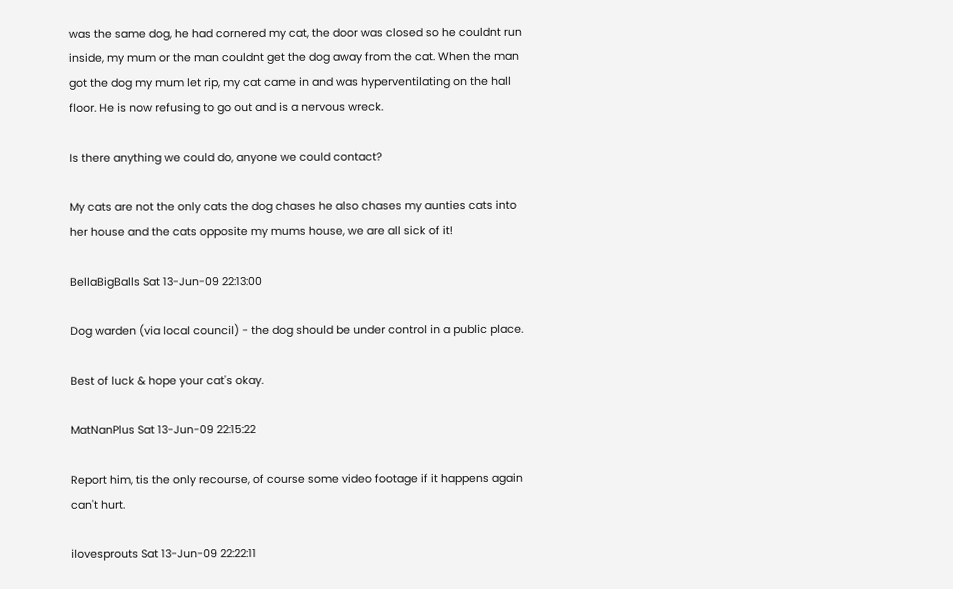was the same dog, he had cornered my cat, the door was closed so he couldnt run inside, my mum or the man couldnt get the dog away from the cat. When the man got the dog my mum let rip, my cat came in and was hyperventilating on the hall floor. He is now refusing to go out and is a nervous wreck.

Is there anything we could do, anyone we could contact?

My cats are not the only cats the dog chases he also chases my aunties cats into her house and the cats opposite my mums house, we are all sick of it!

BellaBigBalls Sat 13-Jun-09 22:13:00

Dog warden (via local council) - the dog should be under control in a public place.

Best of luck & hope your cat's okay.

MatNanPlus Sat 13-Jun-09 22:15:22

Report him, tis the only recourse, of course some video footage if it happens again can't hurt.

ilovesprouts Sat 13-Jun-09 22:22:11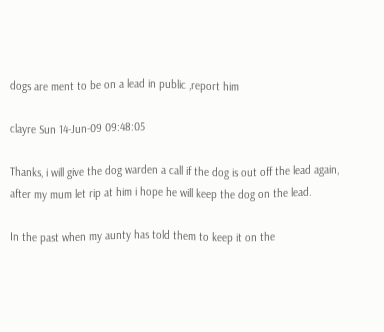dogs are ment to be on a lead in public ,report him

clayre Sun 14-Jun-09 09:48:05

Thanks, i will give the dog warden a call if the dog is out off the lead again, after my mum let rip at him i hope he will keep the dog on the lead.

In the past when my aunty has told them to keep it on the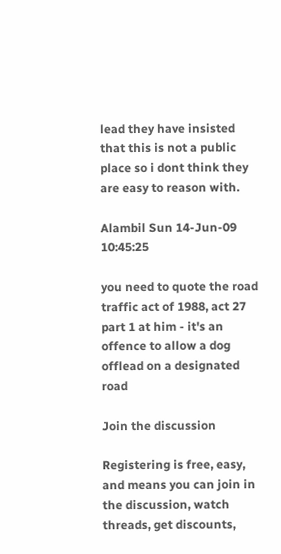lead they have insisted that this is not a public place so i dont think they are easy to reason with.

Alambil Sun 14-Jun-09 10:45:25

you need to quote the road traffic act of 1988, act 27 part 1 at him - it's an offence to allow a dog offlead on a designated road

Join the discussion

Registering is free, easy, and means you can join in the discussion, watch threads, get discounts,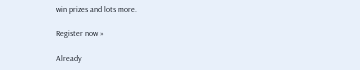win prizes and lots more.

Register now »

Already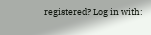registered? Log in with: